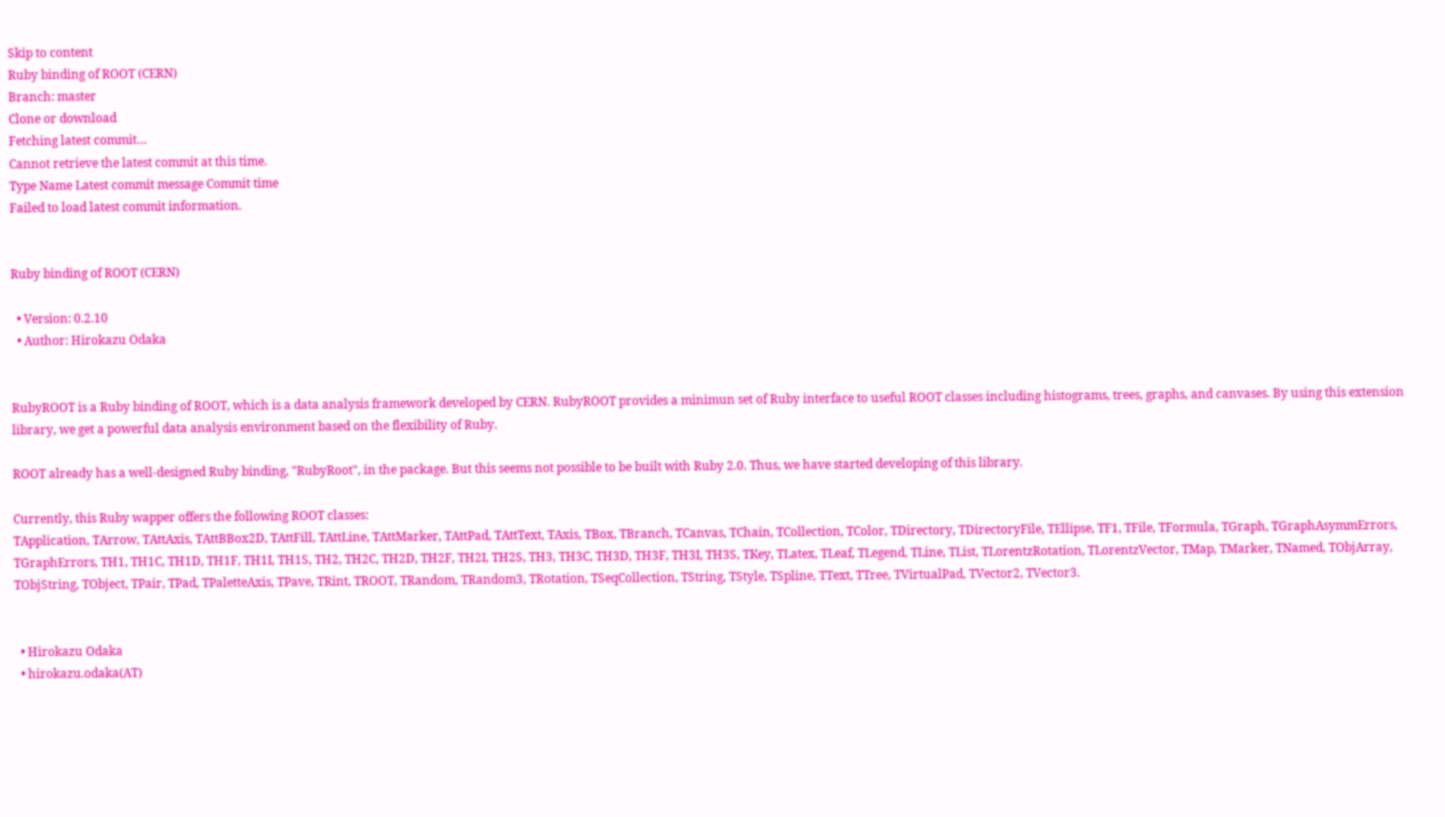Skip to content
Ruby binding of ROOT (CERN)
Branch: master
Clone or download
Fetching latest commit…
Cannot retrieve the latest commit at this time.
Type Name Latest commit message Commit time
Failed to load latest commit information.


Ruby binding of ROOT (CERN)

  • Version: 0.2.10
  • Author: Hirokazu Odaka


RubyROOT is a Ruby binding of ROOT, which is a data analysis framework developed by CERN. RubyROOT provides a minimun set of Ruby interface to useful ROOT classes including histograms, trees, graphs, and canvases. By using this extension library, we get a powerful data analysis environment based on the flexibility of Ruby.

ROOT already has a well-designed Ruby binding, "RubyRoot", in the package. But this seems not possible to be built with Ruby 2.0. Thus, we have started developing of this library.

Currently, this Ruby wapper offers the following ROOT classes:
TApplication, TArrow, TAttAxis, TAttBBox2D, TAttFill, TAttLine, TAttMarker, TAttPad, TAttText, TAxis, TBox, TBranch, TCanvas, TChain, TCollection, TColor, TDirectory, TDirectoryFile, TEllipse, TF1, TFile, TFormula, TGraph, TGraphAsymmErrors, TGraphErrors, TH1, TH1C, TH1D, TH1F, TH1I, TH1S, TH2, TH2C, TH2D, TH2F, TH2I, TH2S, TH3, TH3C, TH3D, TH3F, TH3I, TH3S, TKey, TLatex, TLeaf, TLegend, TLine, TList, TLorentzRotation, TLorentzVector, TMap, TMarker, TNamed, TObjArray, TObjString, TObject, TPair, TPad, TPaletteAxis, TPave, TRint, TROOT, TRandom, TRandom3, TRotation, TSeqCollection, TString, TStyle, TSpline, TText, TTree, TVirtualPad, TVector2, TVector3.


  • Hirokazu Odaka
  • hirokazu.odaka(AT)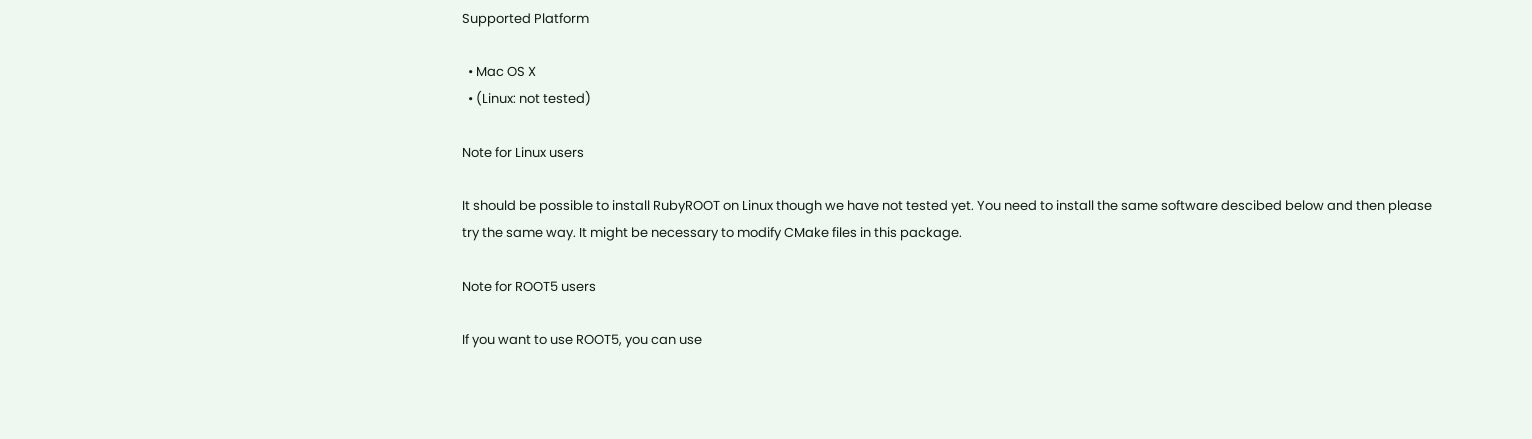Supported Platform

  • Mac OS X
  • (Linux: not tested)

Note for Linux users

It should be possible to install RubyROOT on Linux though we have not tested yet. You need to install the same software descibed below and then please try the same way. It might be necessary to modify CMake files in this package.

Note for ROOT5 users

If you want to use ROOT5, you can use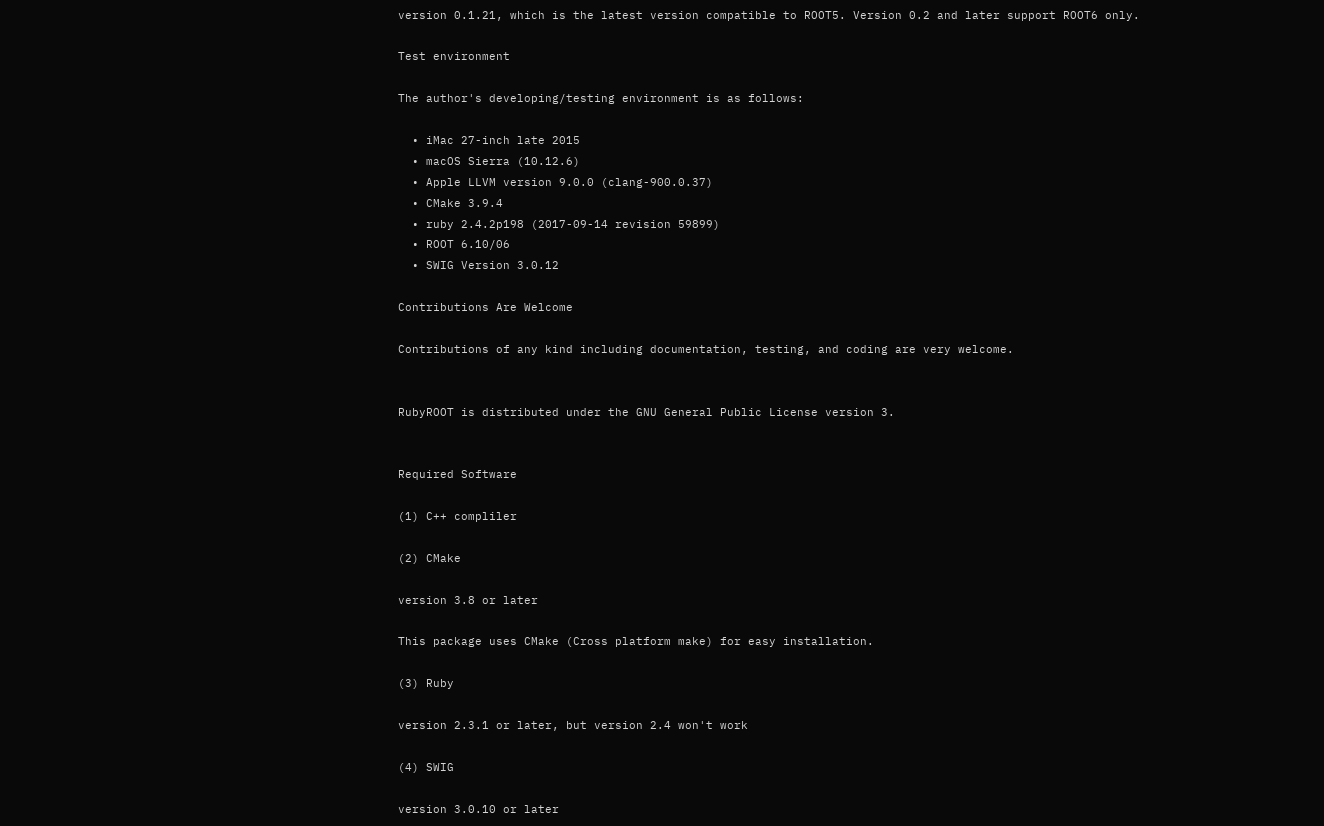version 0.1.21, which is the latest version compatible to ROOT5. Version 0.2 and later support ROOT6 only.

Test environment

The author's developing/testing environment is as follows:

  • iMac 27-inch late 2015
  • macOS Sierra (10.12.6)
  • Apple LLVM version 9.0.0 (clang-900.0.37)
  • CMake 3.9.4
  • ruby 2.4.2p198 (2017-09-14 revision 59899)
  • ROOT 6.10/06
  • SWIG Version 3.0.12

Contributions Are Welcome

Contributions of any kind including documentation, testing, and coding are very welcome.


RubyROOT is distributed under the GNU General Public License version 3.


Required Software

(1) C++ compliler

(2) CMake

version 3.8 or later

This package uses CMake (Cross platform make) for easy installation.

(3) Ruby

version 2.3.1 or later, but version 2.4 won't work

(4) SWIG

version 3.0.10 or later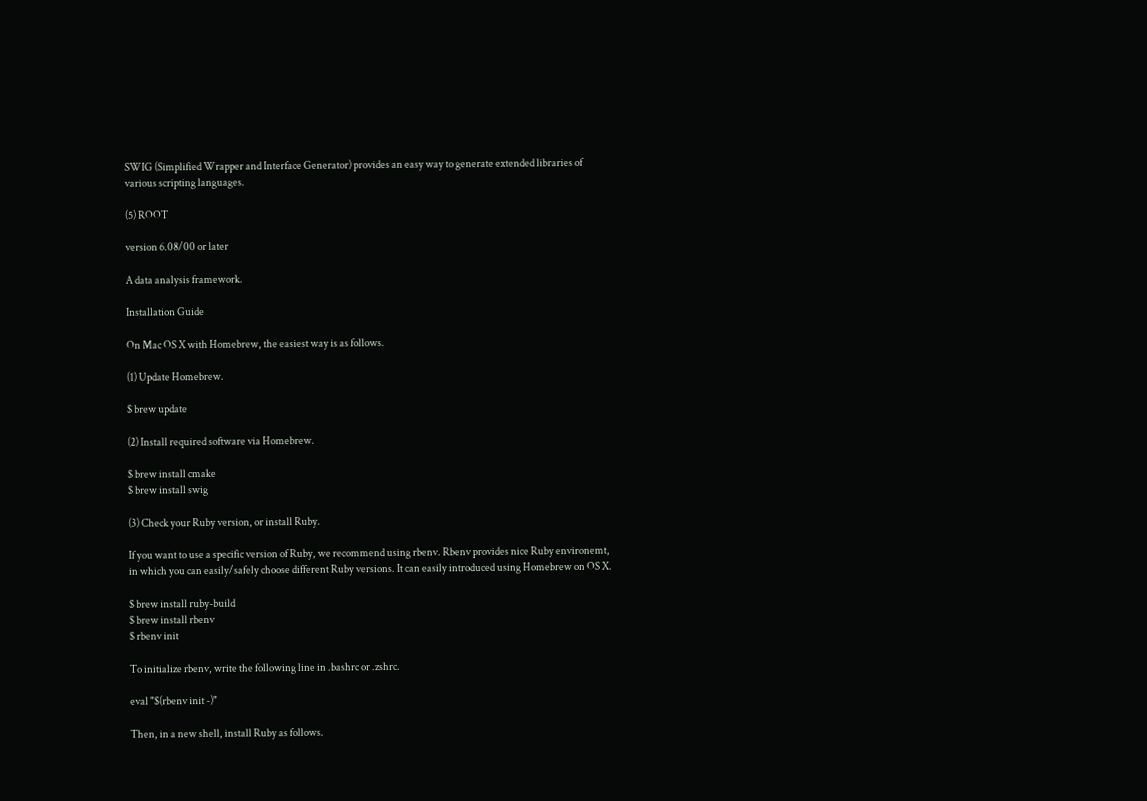SWIG (Simplified Wrapper and Interface Generator) provides an easy way to generate extended libraries of various scripting languages.

(5) ROOT

version 6.08/00 or later

A data analysis framework.

Installation Guide

On Mac OS X with Homebrew, the easiest way is as follows.

(1) Update Homebrew.

$ brew update

(2) Install required software via Homebrew.

$ brew install cmake
$ brew install swig

(3) Check your Ruby version, or install Ruby.

If you want to use a specific version of Ruby, we recommend using rbenv. Rbenv provides nice Ruby environemt, in which you can easily/safely choose different Ruby versions. It can easily introduced using Homebrew on OS X.

$ brew install ruby-build
$ brew install rbenv
$ rbenv init

To initialize rbenv, write the following line in .bashrc or .zshrc.

eval "$(rbenv init -)"

Then, in a new shell, install Ruby as follows.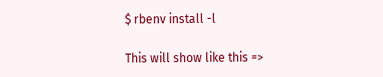$ rbenv install -l

This will show like this =>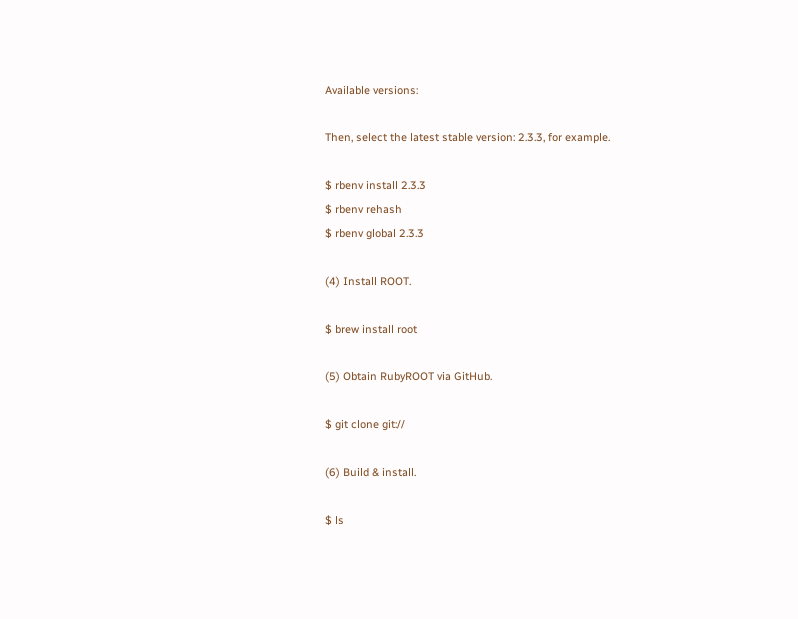Available versions:

Then, select the latest stable version: 2.3.3, for example.

$ rbenv install 2.3.3
$ rbenv rehash
$ rbenv global 2.3.3

(4) Install ROOT.

$ brew install root

(5) Obtain RubyROOT via GitHub.

$ git clone git://

(6) Build & install.

$ ls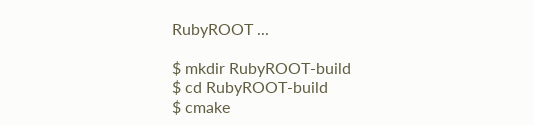RubyROOT ...

$ mkdir RubyROOT-build
$ cd RubyROOT-build
$ cmake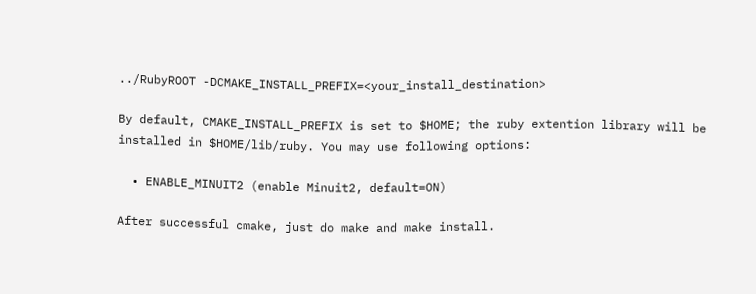../RubyROOT -DCMAKE_INSTALL_PREFIX=<your_install_destination>

By default, CMAKE_INSTALL_PREFIX is set to $HOME; the ruby extention library will be installed in $HOME/lib/ruby. You may use following options:

  • ENABLE_MINUIT2 (enable Minuit2, default=ON)

After successful cmake, just do make and make install.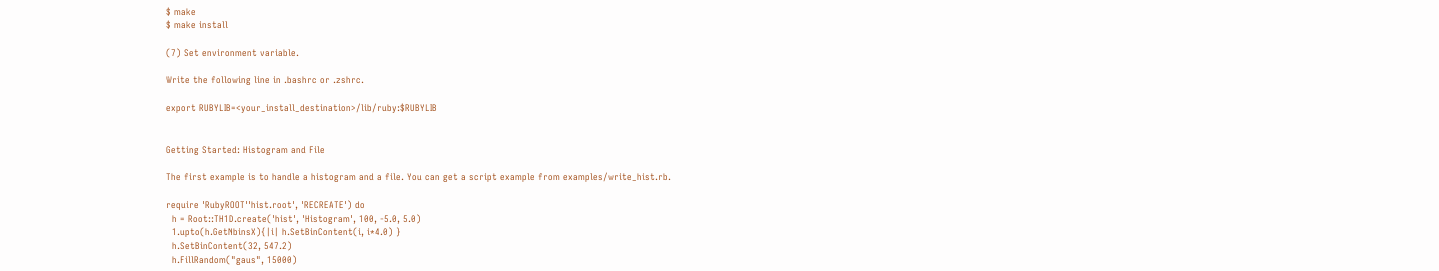$ make
$ make install

(7) Set environment variable.

Write the following line in .bashrc or .zshrc.

export RUBYLIB=<your_install_destination>/lib/ruby:$RUBYLIB


Getting Started: Histogram and File

The first example is to handle a histogram and a file. You can get a script example from examples/write_hist.rb.

require 'RubyROOT''hist.root', 'RECREATE') do
  h = Root::TH1D.create('hist', 'Histogram', 100, -5.0, 5.0)
  1.upto(h.GetNbinsX){|i| h.SetBinContent(i, i*4.0) }
  h.SetBinContent(32, 547.2)
  h.FillRandom("gaus", 15000)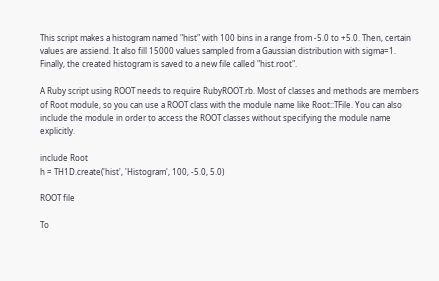This script makes a histogram named "hist" with 100 bins in a range from -5.0 to +5.0. Then, certain values are assiend. It also fill 15000 values sampled from a Gaussian distribution with sigma=1. Finally, the created histogram is saved to a new file called "hist.root".

A Ruby script using ROOT needs to require RubyROOT.rb. Most of classes and methods are members of Root module, so you can use a ROOT class with the module name like Root::TFile. You can also include the module in order to access the ROOT classes without specifying the module name explicitly.

include Root
h = TH1D.create('hist', 'Histogram', 100, -5.0, 5.0)

ROOT file

To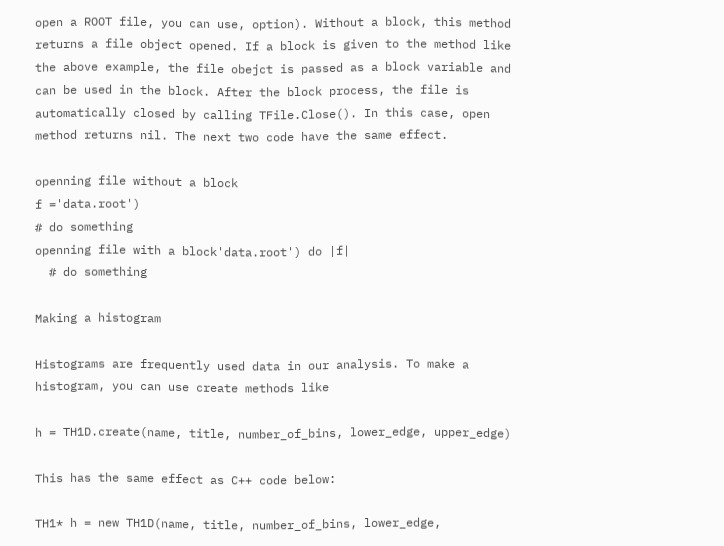open a ROOT file, you can use, option). Without a block, this method returns a file object opened. If a block is given to the method like the above example, the file obejct is passed as a block variable and can be used in the block. After the block process, the file is automatically closed by calling TFile.Close(). In this case, open method returns nil. The next two code have the same effect.

openning file without a block
f ='data.root')
# do something
openning file with a block'data.root') do |f|
  # do something

Making a histogram

Histograms are frequently used data in our analysis. To make a histogram, you can use create methods like

h = TH1D.create(name, title, number_of_bins, lower_edge, upper_edge)

This has the same effect as C++ code below:

TH1* h = new TH1D(name, title, number_of_bins, lower_edge,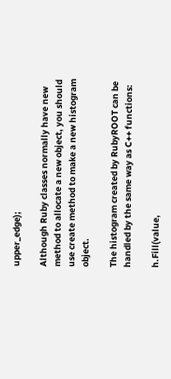upper_edge);

Although Ruby classes normally have new method to allocate a new object, you should use create method to make a new histogram object.

The histogram created by RubyROOT can be handled by the same way as C++ functions:

h.Fill(value,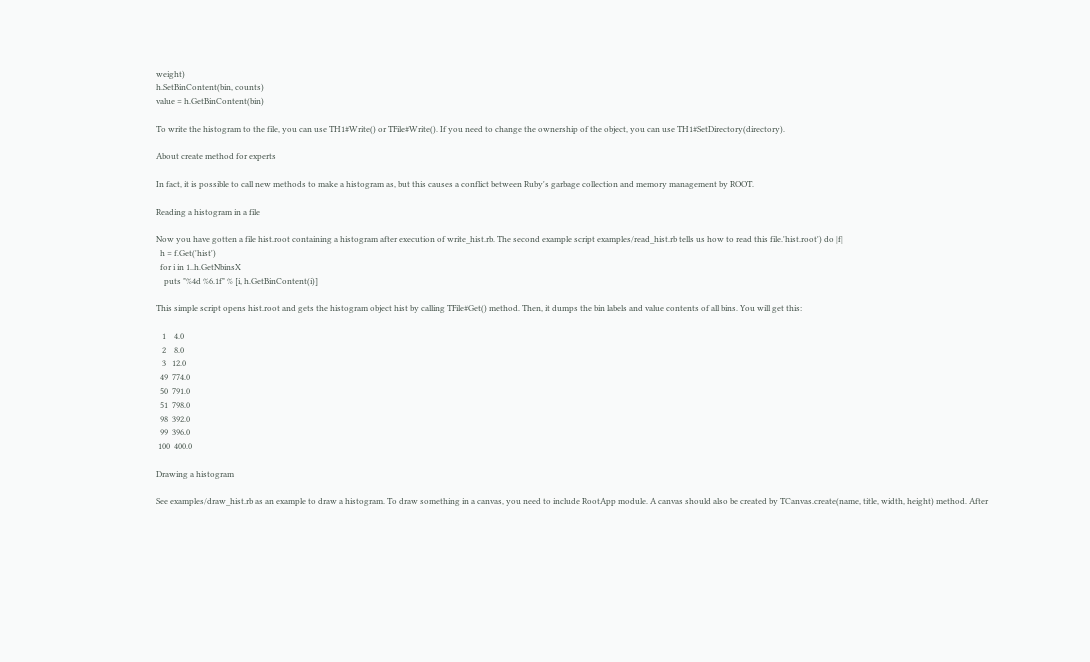weight)
h.SetBinContent(bin, counts)
value = h.GetBinContent(bin)

To write the histogram to the file, you can use TH1#Write() or TFile#Write(). If you need to change the ownership of the object, you can use TH1#SetDirectory(directory).

About create method for experts

In fact, it is possible to call new methods to make a histogram as, but this causes a conflict between Ruby's garbage collection and memory management by ROOT.

Reading a histogram in a file

Now you have gotten a file hist.root containing a histogram after execution of write_hist.rb. The second example script examples/read_hist.rb tells us how to read this file.'hist.root') do |f|
  h = f.Get('hist')
  for i in 1..h.GetNbinsX
    puts "%4d %6.1f" % [i, h.GetBinContent(i)]

This simple script opens hist.root and gets the histogram object hist by calling TFile#Get() method. Then, it dumps the bin labels and value contents of all bins. You will get this:

   1    4.0
   2    8.0
   3   12.0
  49  774.0
  50  791.0
  51  798.0
  98  392.0
  99  396.0
 100  400.0

Drawing a histogram

See examples/draw_hist.rb as an example to draw a histogram. To draw something in a canvas, you need to include RootApp module. A canvas should also be created by TCanvas.create(name, title, width, height) method. After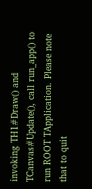invoking TH1#Draw() and TCanvas#Update(), call run_app() to run ROOT TApplication. Please note that to quit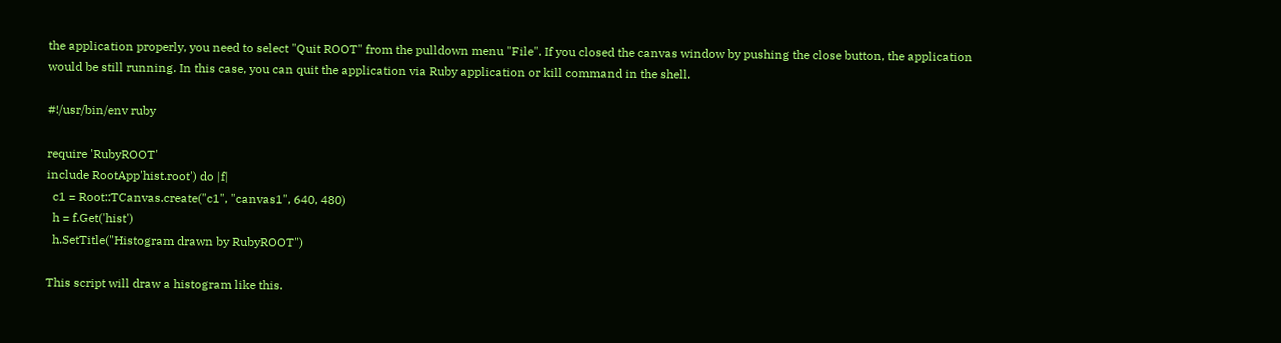the application properly, you need to select "Quit ROOT" from the pulldown menu "File". If you closed the canvas window by pushing the close button, the application would be still running. In this case, you can quit the application via Ruby application or kill command in the shell.

#!/usr/bin/env ruby

require 'RubyROOT'
include RootApp'hist.root') do |f|
  c1 = Root::TCanvas.create("c1", "canvas1", 640, 480)
  h = f.Get('hist')
  h.SetTitle("Histogram drawn by RubyROOT")

This script will draw a histogram like this.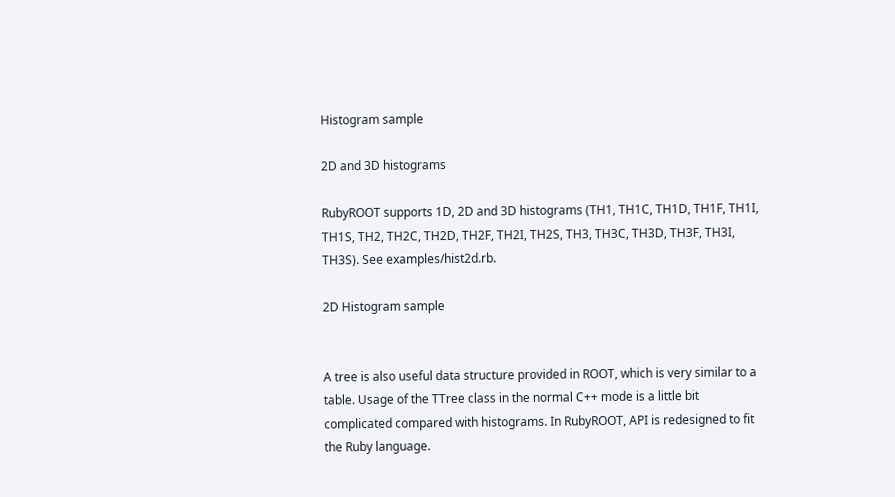Histogram sample

2D and 3D histograms

RubyROOT supports 1D, 2D and 3D histograms (TH1, TH1C, TH1D, TH1F, TH1I, TH1S, TH2, TH2C, TH2D, TH2F, TH2I, TH2S, TH3, TH3C, TH3D, TH3F, TH3I, TH3S). See examples/hist2d.rb.

2D Histogram sample


A tree is also useful data structure provided in ROOT, which is very similar to a table. Usage of the TTree class in the normal C++ mode is a little bit complicated compared with histograms. In RubyROOT, API is redesigned to fit the Ruby language.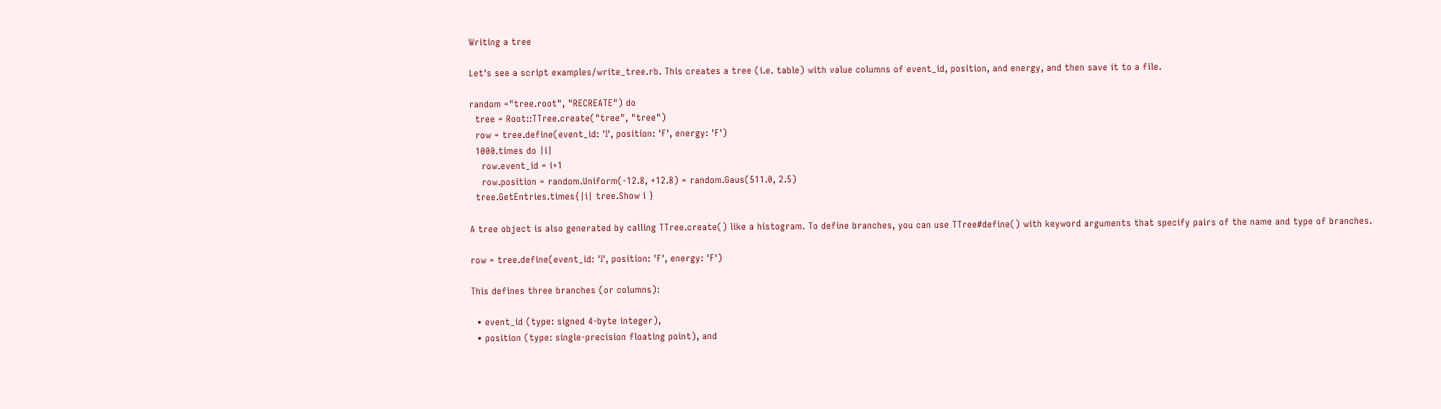Writing a tree

Let's see a script examples/write_tree.rb. This creates a tree (i.e. table) with value columns of event_id, position, and energy, and then save it to a file.

random ="tree.root", "RECREATE") do
  tree = Root::TTree.create("tree", "tree")
  row = tree.define(event_id: 'I', position: 'F', energy: 'F')
  1000.times do |i|
    row.event_id = i+1
    row.position = random.Uniform(-12.8, +12.8) = random.Gaus(511.0, 2.5)
  tree.GetEntries.times{|i| tree.Show i }

A tree object is also generated by calling TTree.create() like a histogram. To define branches, you can use TTree#define() with keyword arguments that specify pairs of the name and type of branches.

row = tree.define(event_id: 'I', position: 'F', energy: 'F')

This defines three branches (or columns):

  • event_id (type: signed 4-byte integer),
  • position (type: single-precision floating point), and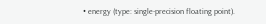• energy (type: single-precision floating point).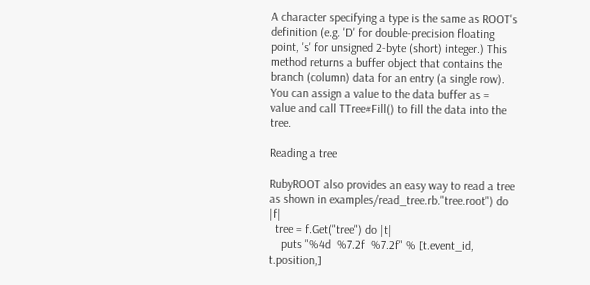A character specifying a type is the same as ROOT's definition (e.g. 'D' for double-precision floating point, 's' for unsigned 2-byte (short) integer.) This method returns a buffer object that contains the branch (column) data for an entry (a single row). You can assign a value to the data buffer as = value and call TTree#Fill() to fill the data into the tree.

Reading a tree

RubyROOT also provides an easy way to read a tree as shown in examples/read_tree.rb."tree.root") do |f|
  tree = f.Get("tree") do |t|
    puts "%4d  %7.2f  %7.2f" % [t.event_id, t.position,]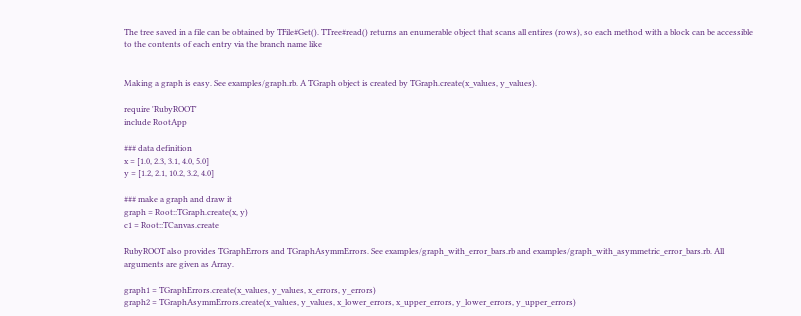The tree saved in a file can be obtained by TFile#Get(). TTree#read() returns an enumerable object that scans all entires (rows), so each method with a block can be accessible to the contents of each entry via the branch name like


Making a graph is easy. See examples/graph.rb. A TGraph object is created by TGraph.create(x_values, y_values).

require 'RubyROOT'
include RootApp

### data definition
x = [1.0, 2.3, 3.1, 4.0, 5.0]
y = [1.2, 2.1, 10.2, 3.2, 4.0]

### make a graph and draw it
graph = Root::TGraph.create(x, y)
c1 = Root::TCanvas.create

RubyROOT also provides TGraphErrors and TGraphAsymmErrors. See examples/graph_with_error_bars.rb and examples/graph_with_asymmetric_error_bars.rb. All arguments are given as Array.

graph1 = TGraphErrors.create(x_values, y_values, x_errors, y_errors)
graph2 = TGraphAsymmErrors.create(x_values, y_values, x_lower_errors, x_upper_errors, y_lower_errors, y_upper_errors)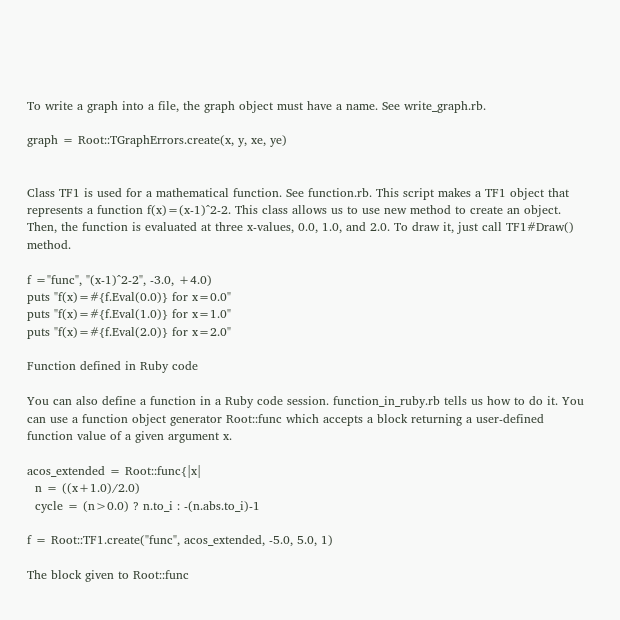To write a graph into a file, the graph object must have a name. See write_graph.rb.

graph = Root::TGraphErrors.create(x, y, xe, ye)


Class TF1 is used for a mathematical function. See function.rb. This script makes a TF1 object that represents a function f(x)=(x-1)^2-2. This class allows us to use new method to create an object. Then, the function is evaluated at three x-values, 0.0, 1.0, and 2.0. To draw it, just call TF1#Draw() method.

f ="func", "(x-1)^2-2", -3.0, +4.0)
puts "f(x)=#{f.Eval(0.0)} for x=0.0"
puts "f(x)=#{f.Eval(1.0)} for x=1.0"
puts "f(x)=#{f.Eval(2.0)} for x=2.0"

Function defined in Ruby code

You can also define a function in a Ruby code session. function_in_ruby.rb tells us how to do it. You can use a function object generator Root::func which accepts a block returning a user-defined function value of a given argument x.

acos_extended = Root::func{|x|
  n = ((x+1.0)/2.0)
  cycle = (n>0.0) ? n.to_i : -(n.abs.to_i)-1

f = Root::TF1.create("func", acos_extended, -5.0, 5.0, 1)

The block given to Root::func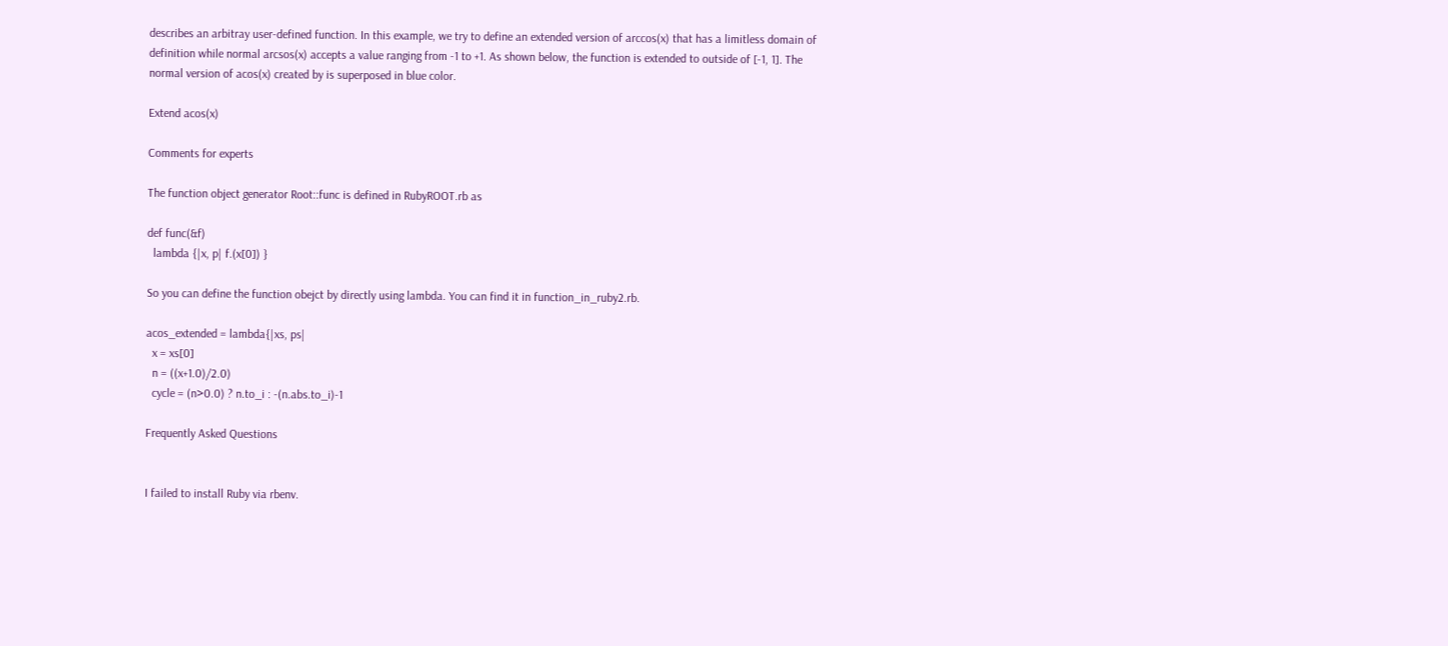describes an arbitray user-defined function. In this example, we try to define an extended version of arccos(x) that has a limitless domain of definition while normal arcsos(x) accepts a value ranging from -1 to +1. As shown below, the function is extended to outside of [-1, 1]. The normal version of acos(x) created by is superposed in blue color.

Extend acos(x)

Comments for experts

The function object generator Root::func is defined in RubyROOT.rb as

def func(&f)
  lambda {|x, p| f.(x[0]) }

So you can define the function obejct by directly using lambda. You can find it in function_in_ruby2.rb.

acos_extended = lambda{|xs, ps|
  x = xs[0]
  n = ((x+1.0)/2.0)
  cycle = (n>0.0) ? n.to_i : -(n.abs.to_i)-1

Frequently Asked Questions


I failed to install Ruby via rbenv.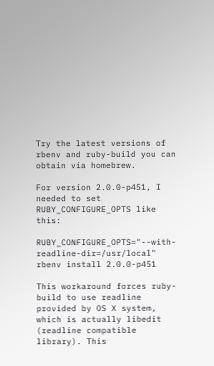Try the latest versions of rbenv and ruby-build you can obtain via homebrew.

For version 2.0.0-p451, I needed to set RUBY_CONFIGURE_OPTS like this:

RUBY_CONFIGURE_OPTS="--with-readline-dir=/usr/local" rbenv install 2.0.0-p451

This workaround forces ruby-build to use readline provided by OS X system, which is actually libedit (readline compatible library). This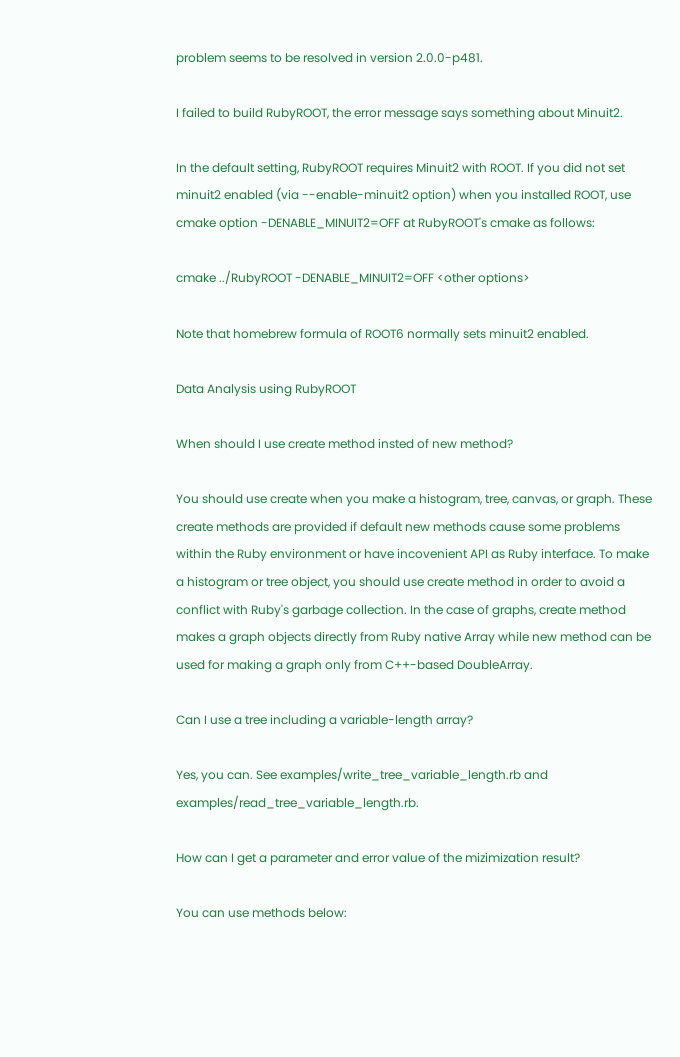problem seems to be resolved in version 2.0.0-p481.

I failed to build RubyROOT, the error message says something about Minuit2.

In the default setting, RubyROOT requires Minuit2 with ROOT. If you did not set minuit2 enabled (via --enable-minuit2 option) when you installed ROOT, use cmake option -DENABLE_MINUIT2=OFF at RubyROOT's cmake as follows:

cmake ../RubyROOT -DENABLE_MINUIT2=OFF <other options>

Note that homebrew formula of ROOT6 normally sets minuit2 enabled.

Data Analysis using RubyROOT

When should I use create method insted of new method?

You should use create when you make a histogram, tree, canvas, or graph. These create methods are provided if default new methods cause some problems within the Ruby environment or have incovenient API as Ruby interface. To make a histogram or tree object, you should use create method in order to avoid a conflict with Ruby's garbage collection. In the case of graphs, create method makes a graph objects directly from Ruby native Array while new method can be used for making a graph only from C++-based DoubleArray.

Can I use a tree including a variable-length array?

Yes, you can. See examples/write_tree_variable_length.rb and examples/read_tree_variable_length.rb.

How can I get a parameter and error value of the mizimization result?

You can use methods below: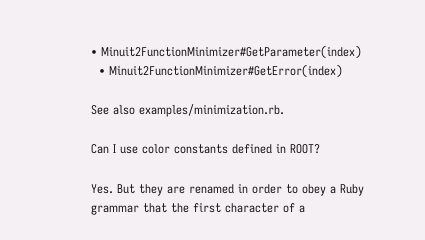• Minuit2FunctionMinimizer#GetParameter(index)
  • Minuit2FunctionMinimizer#GetError(index)

See also examples/minimization.rb.

Can I use color constants defined in ROOT?

Yes. But they are renamed in order to obey a Ruby grammar that the first character of a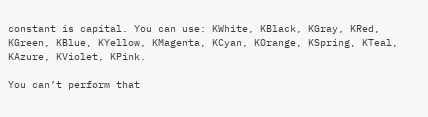constant is capital. You can use: KWhite, KBlack, KGray, KRed, KGreen, KBlue, KYellow, KMagenta, KCyan, KOrange, KSpring, KTeal, KAzure, KViolet, KPink.

You can’t perform that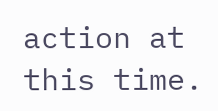action at this time.